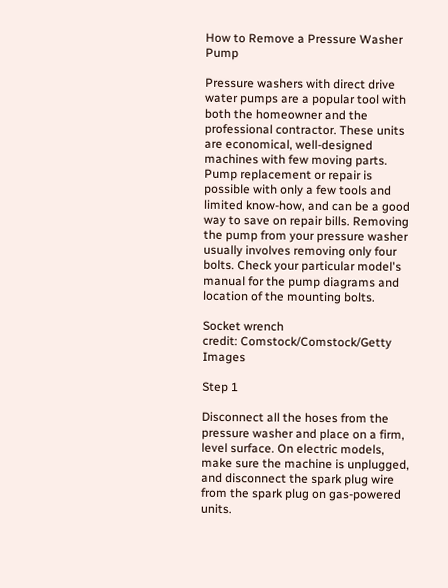How to Remove a Pressure Washer Pump

Pressure washers with direct drive water pumps are a popular tool with both the homeowner and the professional contractor. These units are economical, well-designed machines with few moving parts. Pump replacement or repair is possible with only a few tools and limited know-how, and can be a good way to save on repair bills. Removing the pump from your pressure washer usually involves removing only four bolts. Check your particular model's manual for the pump diagrams and location of the mounting bolts.

Socket wrench
credit: Comstock/Comstock/Getty Images

Step 1

Disconnect all the hoses from the pressure washer and place on a firm, level surface. On electric models, make sure the machine is unplugged, and disconnect the spark plug wire from the spark plug on gas-powered units.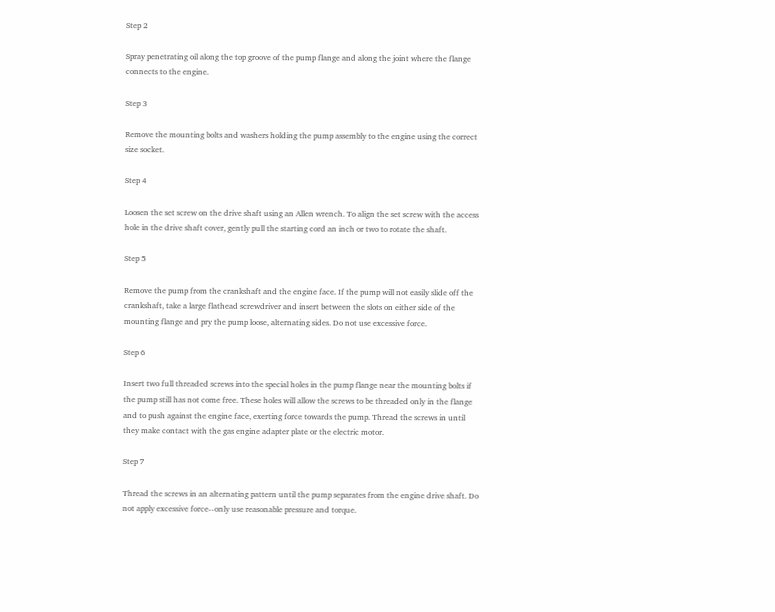Step 2

Spray penetrating oil along the top groove of the pump flange and along the joint where the flange connects to the engine.

Step 3

Remove the mounting bolts and washers holding the pump assembly to the engine using the correct size socket.

Step 4

Loosen the set screw on the drive shaft using an Allen wrench. To align the set screw with the access hole in the drive shaft cover, gently pull the starting cord an inch or two to rotate the shaft.

Step 5

Remove the pump from the crankshaft and the engine face. If the pump will not easily slide off the crankshaft, take a large flathead screwdriver and insert between the slots on either side of the mounting flange and pry the pump loose, alternating sides. Do not use excessive force.

Step 6

Insert two full threaded screws into the special holes in the pump flange near the mounting bolts if the pump still has not come free. These holes will allow the screws to be threaded only in the flange and to push against the engine face, exerting force towards the pump. Thread the screws in until they make contact with the gas engine adapter plate or the electric motor.

Step 7

Thread the screws in an alternating pattern until the pump separates from the engine drive shaft. Do not apply excessive force--only use reasonable pressure and torque.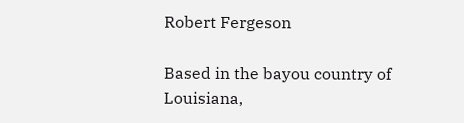Robert Fergeson

Based in the bayou country of Louisiana,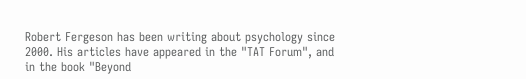Robert Fergeson has been writing about psychology since 2000. His articles have appeared in the "TAT Forum", and in the book "Beyond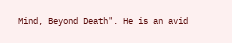Mind, Beyond Death". He is an avid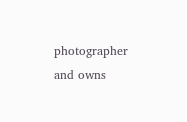photographer and owns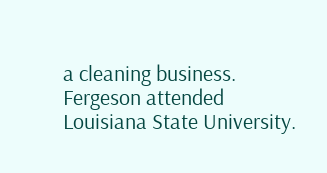a cleaning business. Fergeson attended Louisiana State University.